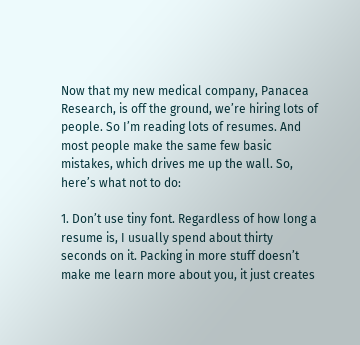Now that my new medical company, Panacea Research, is off the ground, we’re hiring lots of people. So I’m reading lots of resumes. And most people make the same few basic mistakes, which drives me up the wall. So, here’s what not to do:

1. Don’t use tiny font. Regardless of how long a resume is, I usually spend about thirty seconds on it. Packing in more stuff doesn’t make me learn more about you, it just creates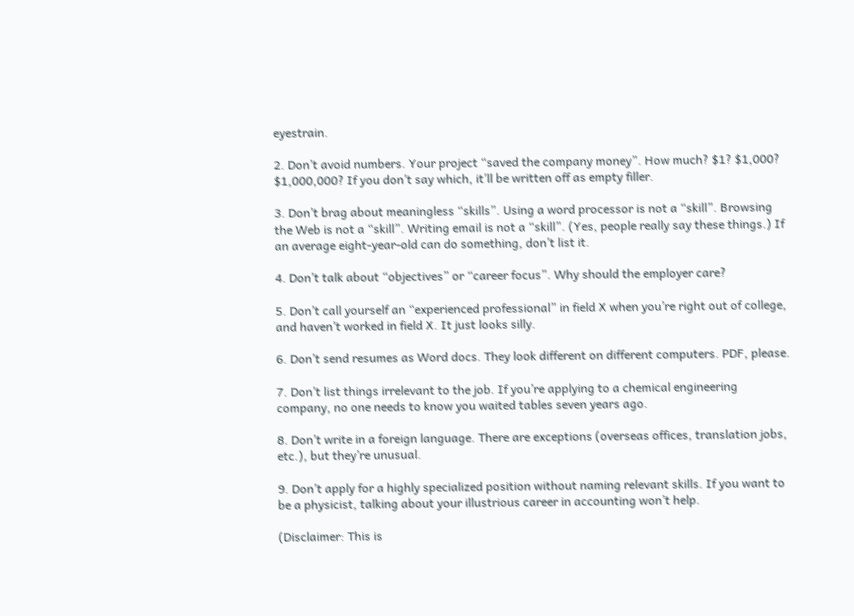eyestrain.

2. Don’t avoid numbers. Your project “saved the company money”. How much? $1? $1,000? $1,000,000? If you don’t say which, it’ll be written off as empty filler.

3. Don’t brag about meaningless “skills”. Using a word processor is not a “skill”. Browsing the Web is not a “skill”. Writing email is not a “skill”. (Yes, people really say these things.) If an average eight-year-old can do something, don’t list it.

4. Don’t talk about “objectives” or “career focus”. Why should the employer care?

5. Don’t call yourself an “experienced professional” in field X when you’re right out of college, and haven’t worked in field X. It just looks silly.

6. Don’t send resumes as Word docs. They look different on different computers. PDF, please.

7. Don’t list things irrelevant to the job. If you’re applying to a chemical engineering company, no one needs to know you waited tables seven years ago.

8. Don’t write in a foreign language. There are exceptions (overseas offices, translation jobs, etc.), but they’re unusual.

9. Don’t apply for a highly specialized position without naming relevant skills. If you want to be a physicist, talking about your illustrious career in accounting won’t help.

(Disclaimer: This is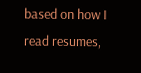based on how I read resumes,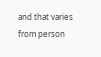and that varies from person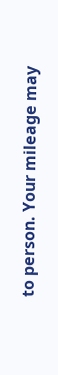to person. Your mileage may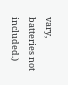vary, batteries not included.)